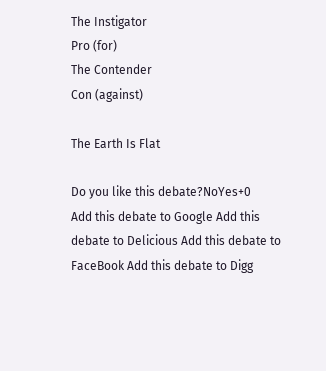The Instigator
Pro (for)
The Contender
Con (against)

The Earth Is Flat

Do you like this debate?NoYes+0
Add this debate to Google Add this debate to Delicious Add this debate to FaceBook Add this debate to Digg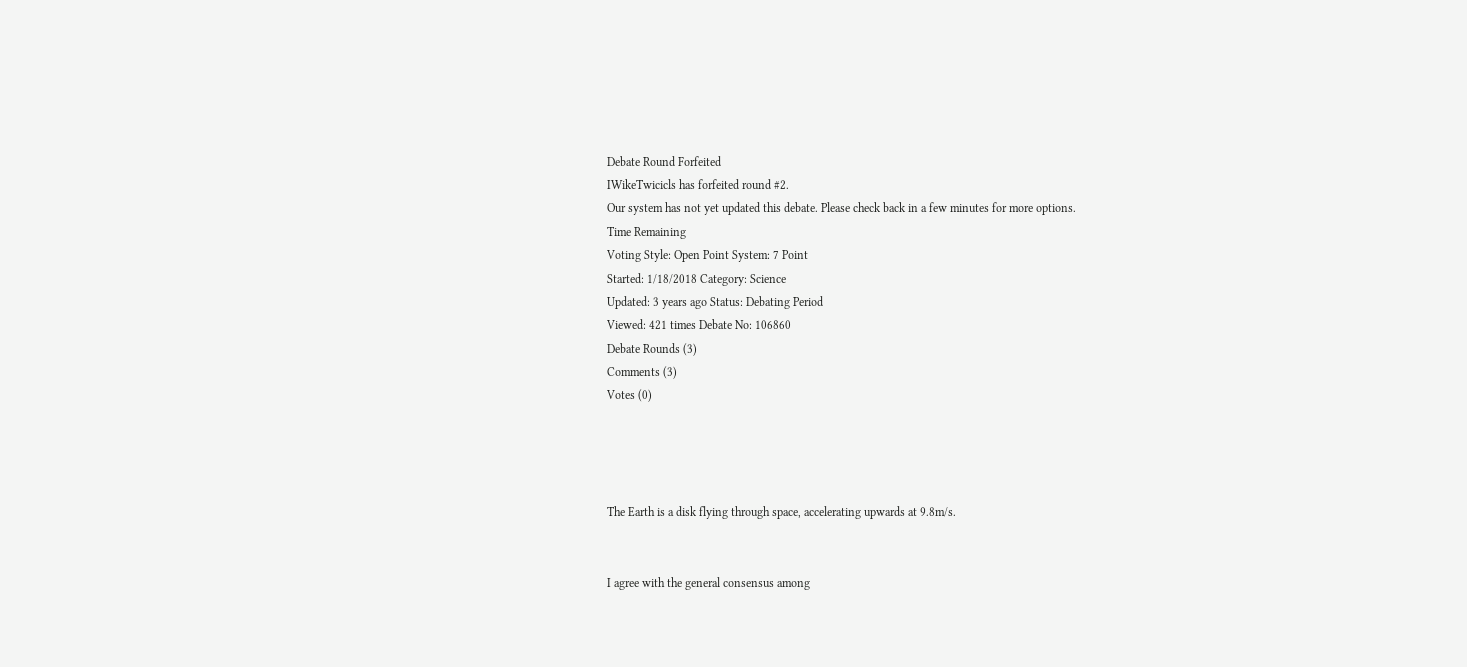Debate Round Forfeited
IWikeTwicicls has forfeited round #2.
Our system has not yet updated this debate. Please check back in a few minutes for more options.
Time Remaining
Voting Style: Open Point System: 7 Point
Started: 1/18/2018 Category: Science
Updated: 3 years ago Status: Debating Period
Viewed: 421 times Debate No: 106860
Debate Rounds (3)
Comments (3)
Votes (0)




The Earth is a disk flying through space, accelerating upwards at 9.8m/s.


I agree with the general consensus among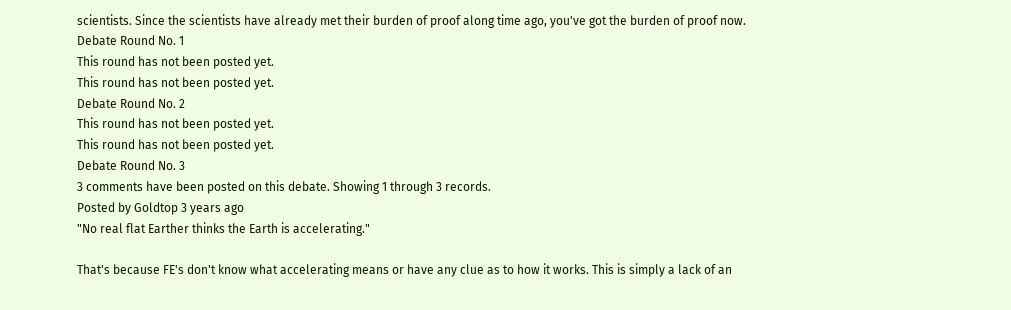scientists. Since the scientists have already met their burden of proof along time ago, you've got the burden of proof now.
Debate Round No. 1
This round has not been posted yet.
This round has not been posted yet.
Debate Round No. 2
This round has not been posted yet.
This round has not been posted yet.
Debate Round No. 3
3 comments have been posted on this debate. Showing 1 through 3 records.
Posted by Goldtop 3 years ago
"No real flat Earther thinks the Earth is accelerating."

That's because FE's don't know what accelerating means or have any clue as to how it works. This is simply a lack of an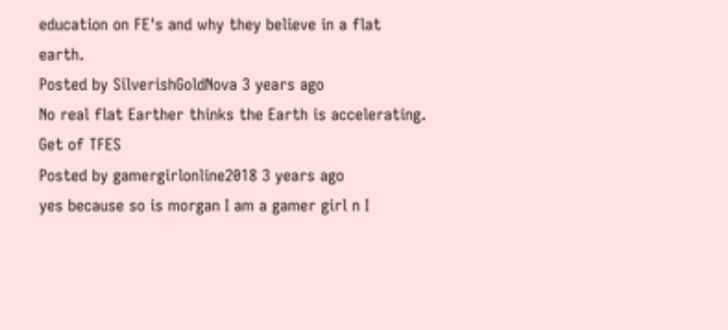education on FE's and why they believe in a flat earth.
Posted by SilverishGoldNova 3 years ago
No real flat Earther thinks the Earth is accelerating. Get of TFES
Posted by gamergirlonline2018 3 years ago
yes because so is morgan I am a gamer girl n I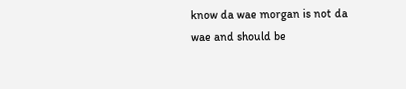know da wae morgan is not da wae and should be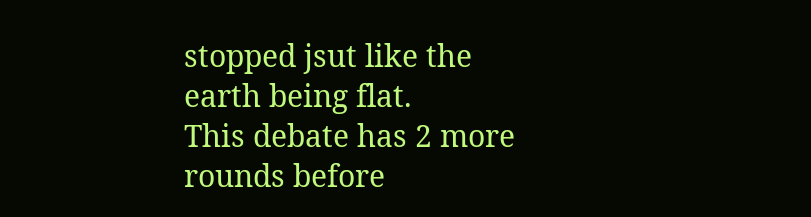stopped jsut like the earth being flat.
This debate has 2 more rounds before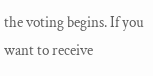the voting begins. If you want to receive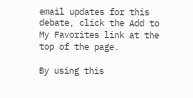email updates for this debate, click the Add to My Favorites link at the top of the page.

By using this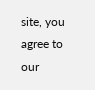site, you agree to our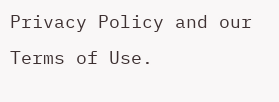Privacy Policy and our Terms of Use.